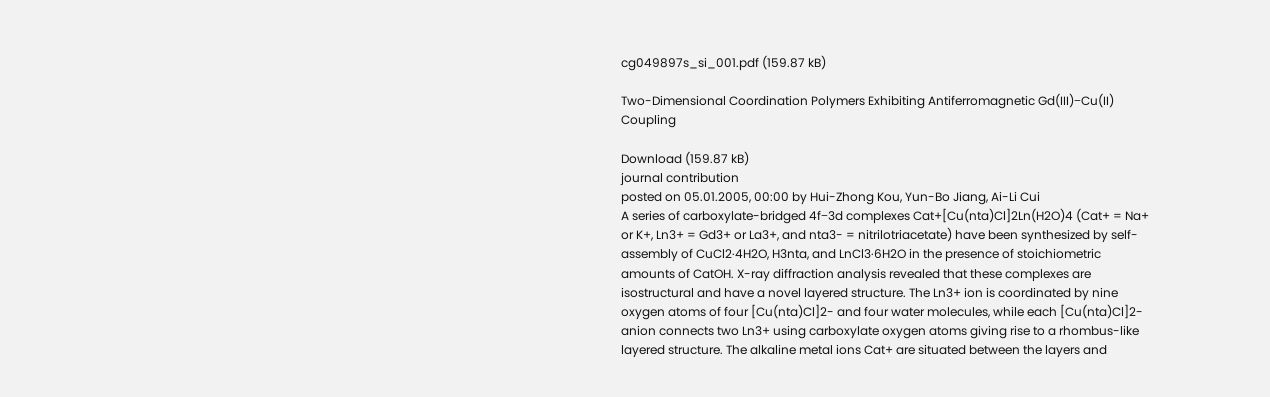cg049897s_si_001.pdf (159.87 kB)

Two-Dimensional Coordination Polymers Exhibiting Antiferromagnetic Gd(III)−Cu(II) Coupling

Download (159.87 kB)
journal contribution
posted on 05.01.2005, 00:00 by Hui-Zhong Kou, Yun-Bo Jiang, Ai-Li Cui
A series of carboxylate-bridged 4f−3d complexes Cat+[Cu(nta)Cl]2Ln(H2O)4 (Cat+ = Na+ or K+, Ln3+ = Gd3+ or La3+, and nta3- = nitrilotriacetate) have been synthesized by self-assembly of CuCl2·4H2O, H3nta, and LnCl3·6H2O in the presence of stoichiometric amounts of CatOH. X-ray diffraction analysis revealed that these complexes are isostructural and have a novel layered structure. The Ln3+ ion is coordinated by nine oxygen atoms of four [Cu(nta)Cl]2- and four water molecules, while each [Cu(nta)Cl]2- anion connects two Ln3+ using carboxylate oxygen atoms giving rise to a rhombus-like layered structure. The alkaline metal ions Cat+ are situated between the layers and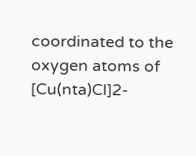coordinated to the oxygen atoms of [Cu(nta)Cl]2-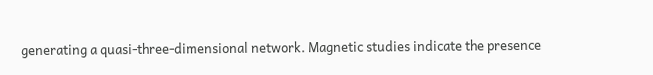generating a quasi-three-dimensional network. Magnetic studies indicate the presence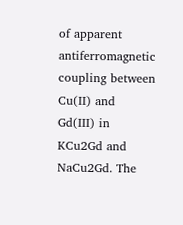of apparent antiferromagnetic coupling between Cu(II) and Gd(III) in KCu2Gd and NaCu2Gd. The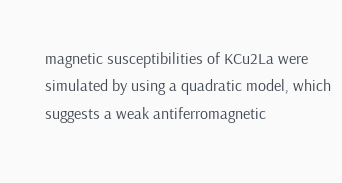magnetic susceptibilities of KCu2La were simulated by using a quadratic model, which suggests a weak antiferromagnetic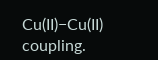Cu(II)−Cu(II) coupling.